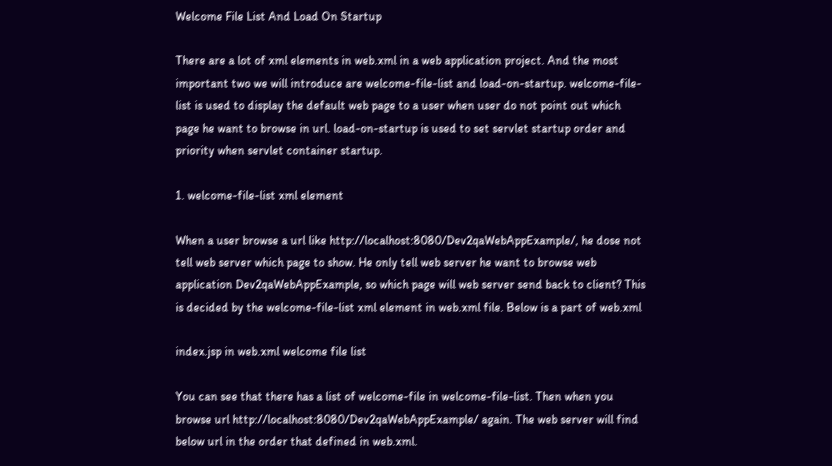Welcome File List And Load On Startup

There are a lot of xml elements in web.xml in a web application project. And the most important two we will introduce are welcome-file-list and load-on-startup. welcome-file-list is used to display the default web page to a user when user do not point out which page he want to browse in url. load-on-startup is used to set servlet startup order and priority when servlet container startup.

1. welcome-file-list xml element

When a user browse a url like http://localhost:8080/Dev2qaWebAppExample/, he dose not tell web server which page to show. He only tell web server he want to browse web application Dev2qaWebAppExample, so which page will web server send back to client? This is decided by the welcome-file-list xml element in web.xml file. Below is a part of web.xml

index.jsp in web.xml welcome file list

You can see that there has a list of welcome-file in welcome-file-list. Then when you browse url http://localhost:8080/Dev2qaWebAppExample/ again. The web server will find below url in the order that defined in web.xml.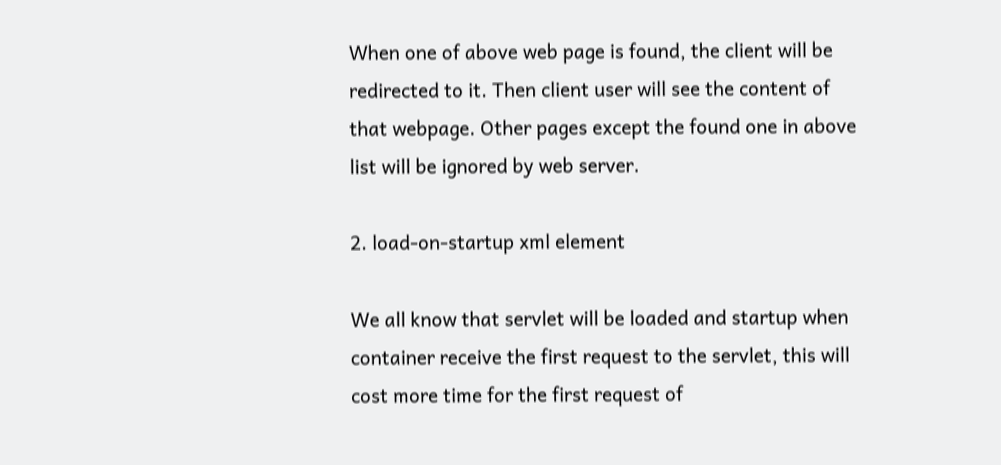When one of above web page is found, the client will be redirected to it. Then client user will see the content of that webpage. Other pages except the found one in above list will be ignored by web server.

2. load-on-startup xml element

We all know that servlet will be loaded and startup when container receive the first request to the servlet, this will cost more time for the first request of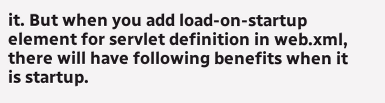it. But when you add load-on-startup element for servlet definition in web.xml, there will have following benefits when it is startup.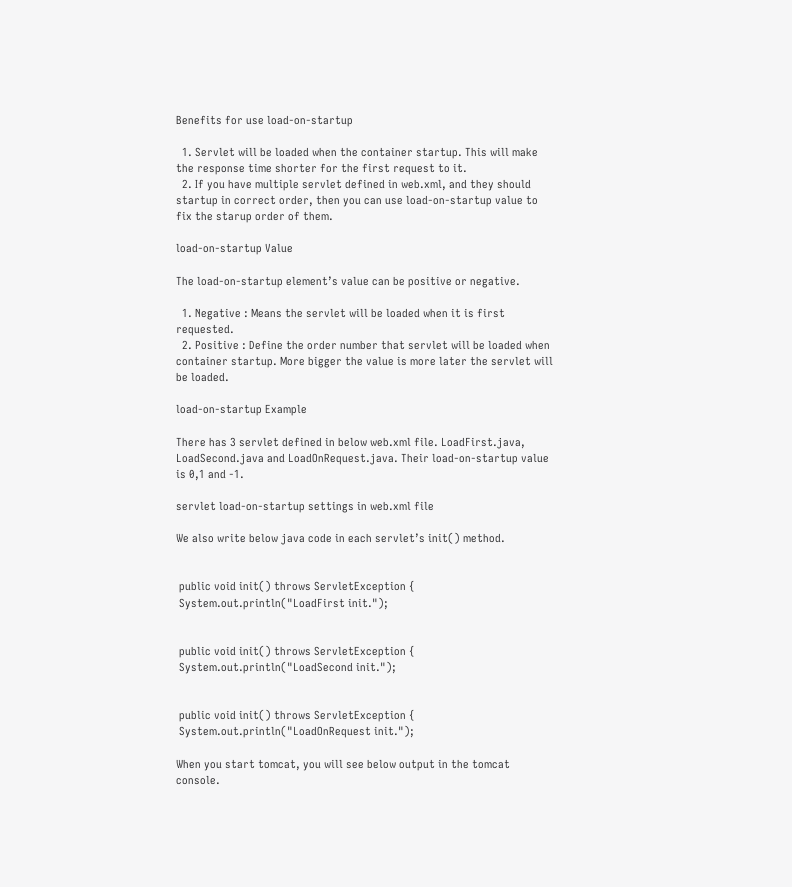Benefits for use load-on-startup

  1. Servlet will be loaded when the container startup. This will make the response time shorter for the first request to it.
  2. If you have multiple servlet defined in web.xml, and they should startup in correct order, then you can use load-on-startup value to fix the starup order of them.

load-on-startup Value

The load-on-startup element’s value can be positive or negative.

  1. Negative : Means the servlet will be loaded when it is first requested.
  2. Positive : Define the order number that servlet will be loaded when container startup. More bigger the value is more later the servlet will be loaded.

load-on-startup Example

There has 3 servlet defined in below web.xml file. LoadFirst.java, LoadSecond.java and LoadOnRequest.java. Their load-on-startup value is 0,1 and -1.

servlet load-on-startup settings in web.xml file

We also write below java code in each servlet’s init() method.


 public void init() throws ServletException {
 System.out.println("LoadFirst init.");


 public void init() throws ServletException {
 System.out.println("LoadSecond init.");


 public void init() throws ServletException {
 System.out.println("LoadOnRequest init.");

When you start tomcat, you will see below output in the tomcat console.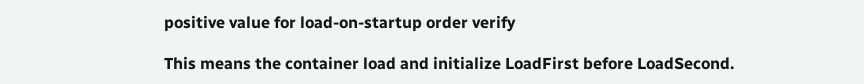positive value for load-on-startup order verify

This means the container load and initialize LoadFirst before LoadSecond.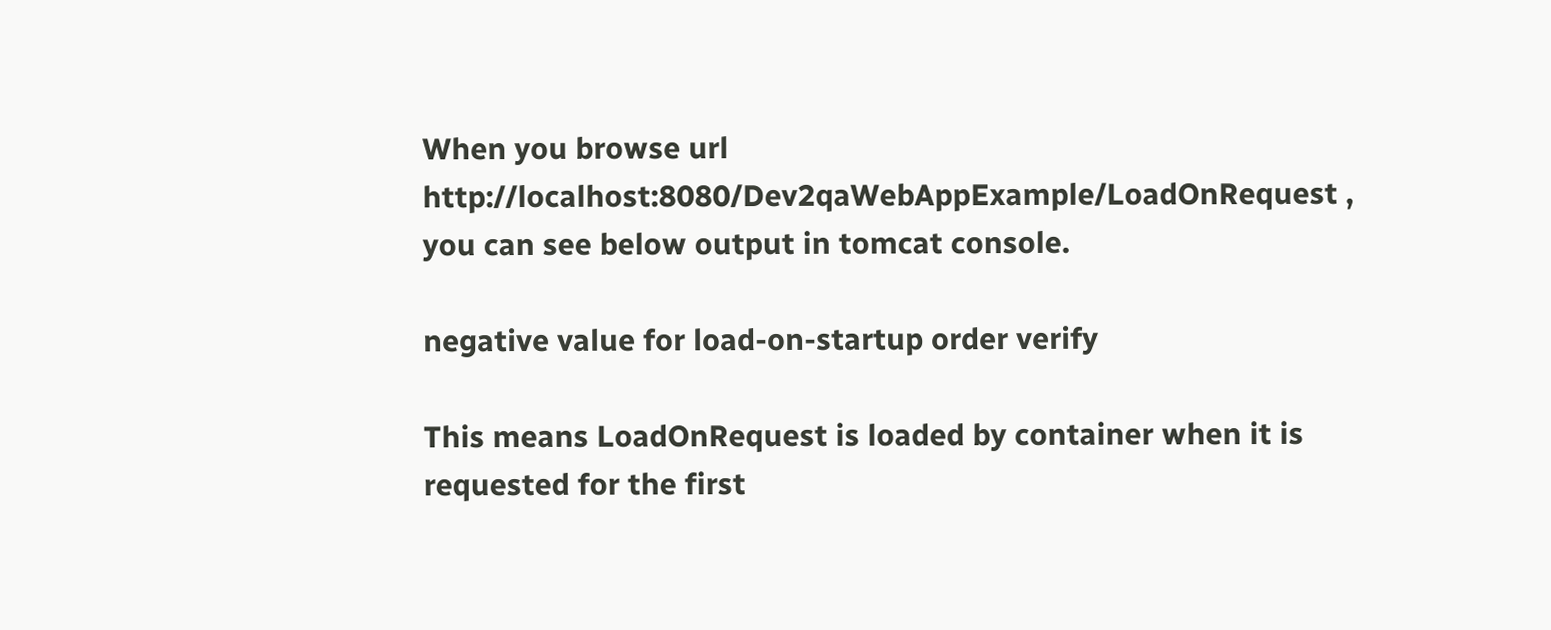When you browse url http://localhost:8080/Dev2qaWebAppExample/LoadOnRequest , you can see below output in tomcat console.

negative value for load-on-startup order verify

This means LoadOnRequest is loaded by container when it is requested for the first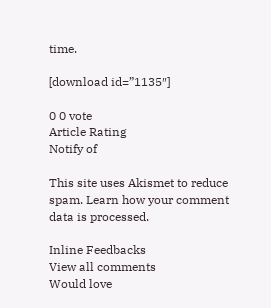time.

[download id=”1135″]

0 0 vote
Article Rating
Notify of

This site uses Akismet to reduce spam. Learn how your comment data is processed.

Inline Feedbacks
View all comments
Would love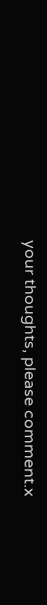your thoughts, please comment.x